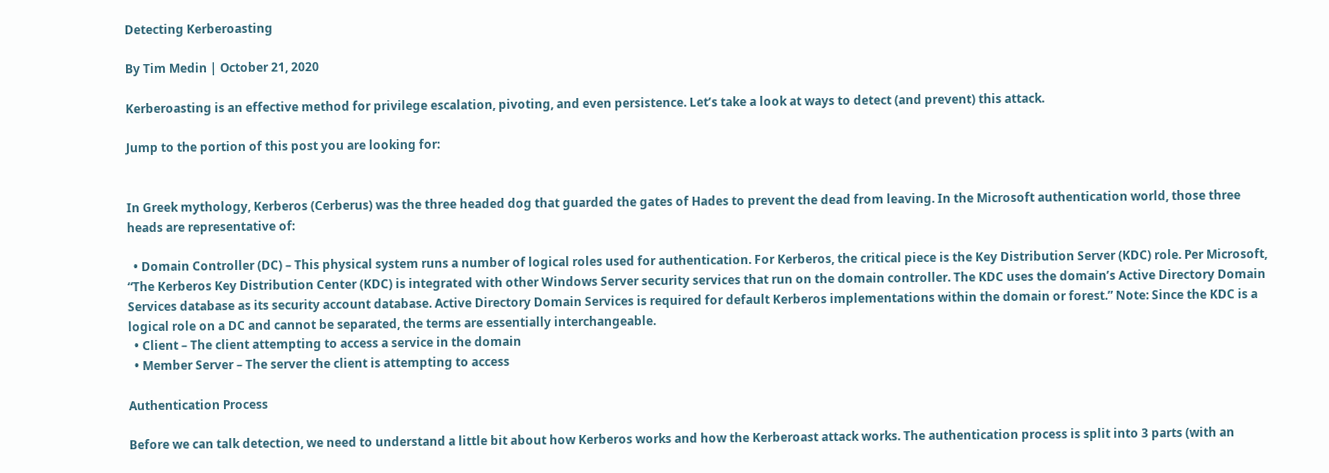Detecting Kerberoasting

By Tim Medin | October 21, 2020

Kerberoasting is an effective method for privilege escalation, pivoting, and even persistence. Let’s take a look at ways to detect (and prevent) this attack.

Jump to the portion of this post you are looking for:


In Greek mythology, Kerberos (Cerberus) was the three headed dog that guarded the gates of Hades to prevent the dead from leaving. In the Microsoft authentication world, those three heads are representative of:

  • Domain Controller (DC) – This physical system runs a number of logical roles used for authentication. For Kerberos, the critical piece is the Key Distribution Server (KDC) role. Per Microsoft, “The Kerberos Key Distribution Center (KDC) is integrated with other Windows Server security services that run on the domain controller. The KDC uses the domain’s Active Directory Domain Services database as its security account database. Active Directory Domain Services is required for default Kerberos implementations within the domain or forest.” Note: Since the KDC is a logical role on a DC and cannot be separated, the terms are essentially interchangeable.
  • Client – The client attempting to access a service in the domain
  • Member Server – The server the client is attempting to access

Authentication Process

Before we can talk detection, we need to understand a little bit about how Kerberos works and how the Kerberoast attack works. The authentication process is split into 3 parts (with an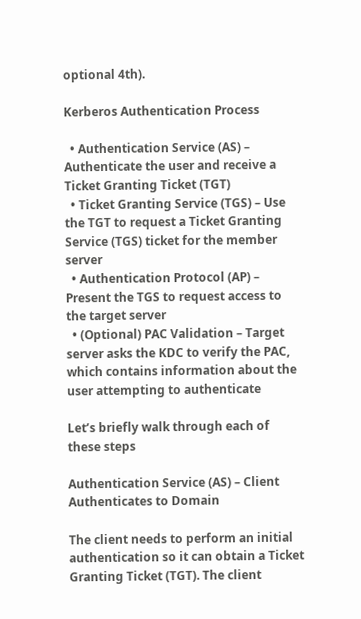optional 4th).

Kerberos Authentication Process

  • Authentication Service (AS) – Authenticate the user and receive a Ticket Granting Ticket (TGT)
  • Ticket Granting Service (TGS) – Use the TGT to request a Ticket Granting Service (TGS) ticket for the member server
  • Authentication Protocol (AP) – Present the TGS to request access to the target server
  • (Optional) PAC Validation – Target server asks the KDC to verify the PAC, which contains information about the user attempting to authenticate

Let’s briefly walk through each of these steps

Authentication Service (AS) – Client Authenticates to Domain

The client needs to perform an initial authentication so it can obtain a Ticket Granting Ticket (TGT). The client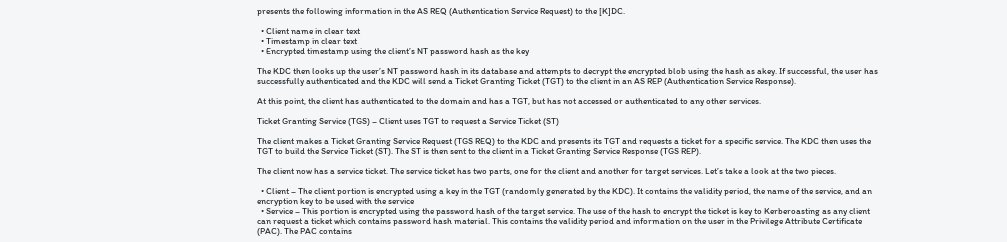presents the following information in the AS REQ (Authentication Service Request) to the [K]DC.

  • Client name in clear text
  • Timestamp in clear text
  • Encrypted timestamp using the client’s NT password hash as the key

The KDC then looks up the user’s NT password hash in its database and attempts to decrypt the encrypted blob using the hash as akey. If successful, the user has successfully authenticated and the KDC will send a Ticket Granting Ticket (TGT) to the client in an AS REP (Authentication Service Response).

At this point, the client has authenticated to the domain and has a TGT, but has not accessed or authenticated to any other services.

Ticket Granting Service (TGS) – Client uses TGT to request a Service Ticket (ST)

The client makes a Ticket Granting Service Request (TGS REQ) to the KDC and presents its TGT and requests a ticket for a specific service. The KDC then uses the TGT to build the Service Ticket (ST). The ST is then sent to the client in a Ticket Granting Service Response (TGS REP).

The client now has a service ticket. The service ticket has two parts, one for the client and another for target services. Let’s take a look at the two pieces.

  • Client – The client portion is encrypted using a key in the TGT (randomly generated by the KDC). It contains the validity period, the name of the service, and an encryption key to be used with the service
  • Service – This portion is encrypted using the password hash of the target service. The use of the hash to encrypt the ticket is key to Kerberoasting as any client can request a ticket which contains password hash material. This contains the validity period and information on the user in the Privilege Attribute Certificate (PAC). The PAC contains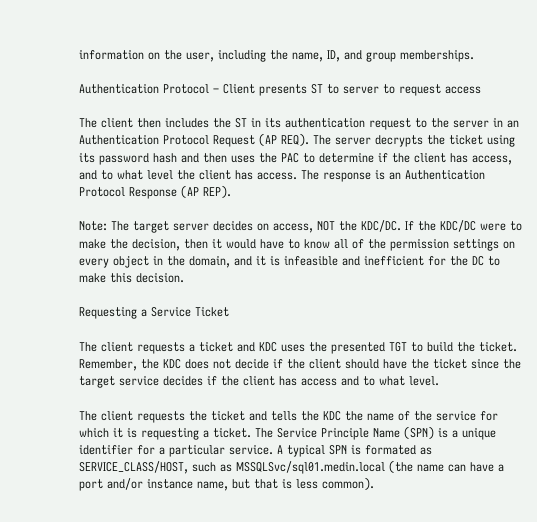information on the user, including the name, ID, and group memberships.

Authentication Protocol – Client presents ST to server to request access

The client then includes the ST in its authentication request to the server in an Authentication Protocol Request (AP REQ). The server decrypts the ticket using its password hash and then uses the PAC to determine if the client has access, and to what level the client has access. The response is an Authentication Protocol Response (AP REP).

Note: The target server decides on access, NOT the KDC/DC. If the KDC/DC were to make the decision, then it would have to know all of the permission settings on every object in the domain, and it is infeasible and inefficient for the DC to make this decision.

Requesting a Service Ticket

The client requests a ticket and KDC uses the presented TGT to build the ticket. Remember, the KDC does not decide if the client should have the ticket since the target service decides if the client has access and to what level.

The client requests the ticket and tells the KDC the name of the service for which it is requesting a ticket. The Service Principle Name (SPN) is a unique identifier for a particular service. A typical SPN is formated as SERVICE_CLASS/HOST, such as MSSQLSvc/sql01.medin.local (the name can have a port and/or instance name, but that is less common).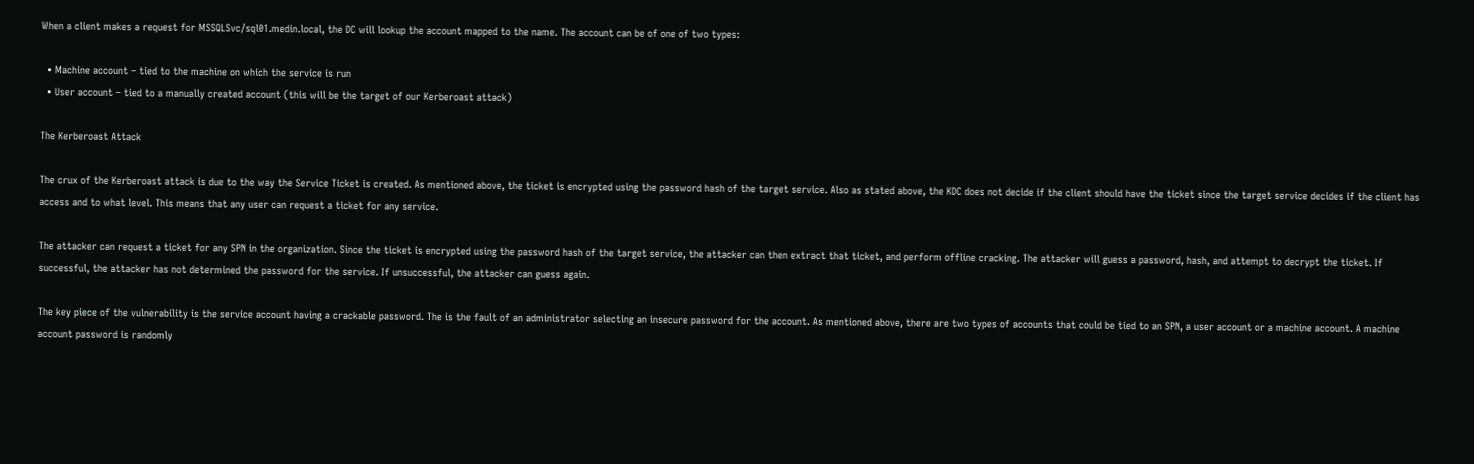When a client makes a request for MSSQLSvc/sql01.medin.local, the DC will lookup the account mapped to the name. The account can be of one of two types:

  • Machine account – tied to the machine on which the service is run
  • User account – tied to a manually created account (this will be the target of our Kerberoast attack)

The Kerberoast Attack

The crux of the Kerberoast attack is due to the way the Service Ticket is created. As mentioned above, the ticket is encrypted using the password hash of the target service. Also as stated above, the KDC does not decide if the client should have the ticket since the target service decides if the client has access and to what level. This means that any user can request a ticket for any service.

The attacker can request a ticket for any SPN in the organization. Since the ticket is encrypted using the password hash of the target service, the attacker can then extract that ticket, and perform offline cracking. The attacker will guess a password, hash, and attempt to decrypt the ticket. If successful, the attacker has not determined the password for the service. If unsuccessful, the attacker can guess again.

The key piece of the vulnerability is the service account having a crackable password. The is the fault of an administrator selecting an insecure password for the account. As mentioned above, there are two types of accounts that could be tied to an SPN, a user account or a machine account. A machine account password is randomly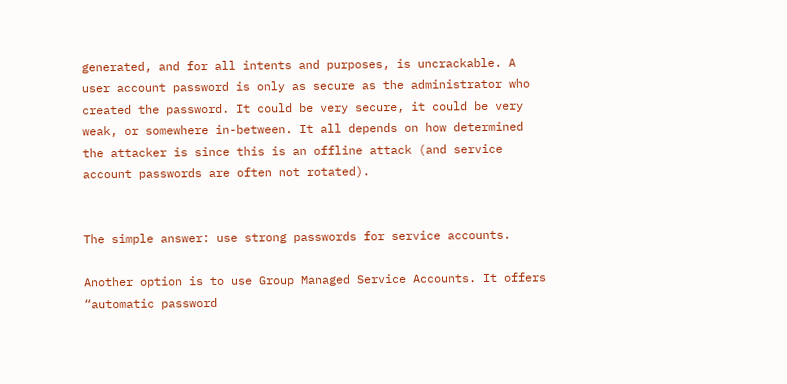generated, and for all intents and purposes, is uncrackable. A user account password is only as secure as the administrator who created the password. It could be very secure, it could be very weak, or somewhere in-between. It all depends on how determined the attacker is since this is an offline attack (and service account passwords are often not rotated).


The simple answer: use strong passwords for service accounts.

Another option is to use Group Managed Service Accounts. It offers “automatic password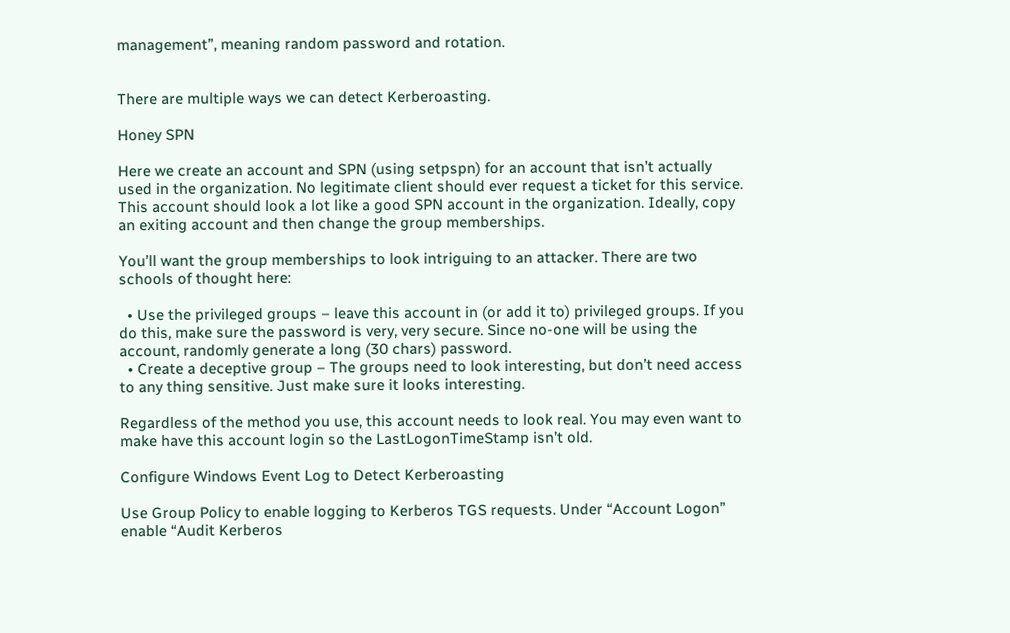management”, meaning random password and rotation.


There are multiple ways we can detect Kerberoasting.

Honey SPN

Here we create an account and SPN (using setpspn) for an account that isn’t actually used in the organization. No legitimate client should ever request a ticket for this service. This account should look a lot like a good SPN account in the organization. Ideally, copy an exiting account and then change the group memberships.

You’ll want the group memberships to look intriguing to an attacker. There are two schools of thought here:

  • Use the privileged groups – leave this account in (or add it to) privileged groups. If you do this, make sure the password is very, very secure. Since no-one will be using the account, randomly generate a long (30 chars) password.
  • Create a deceptive group – The groups need to look interesting, but don’t need access to any thing sensitive. Just make sure it looks interesting.

Regardless of the method you use, this account needs to look real. You may even want to make have this account login so the LastLogonTimeStamp isn’t old.

Configure Windows Event Log to Detect Kerberoasting

Use Group Policy to enable logging to Kerberos TGS requests. Under “Account Logon” enable “Audit Kerberos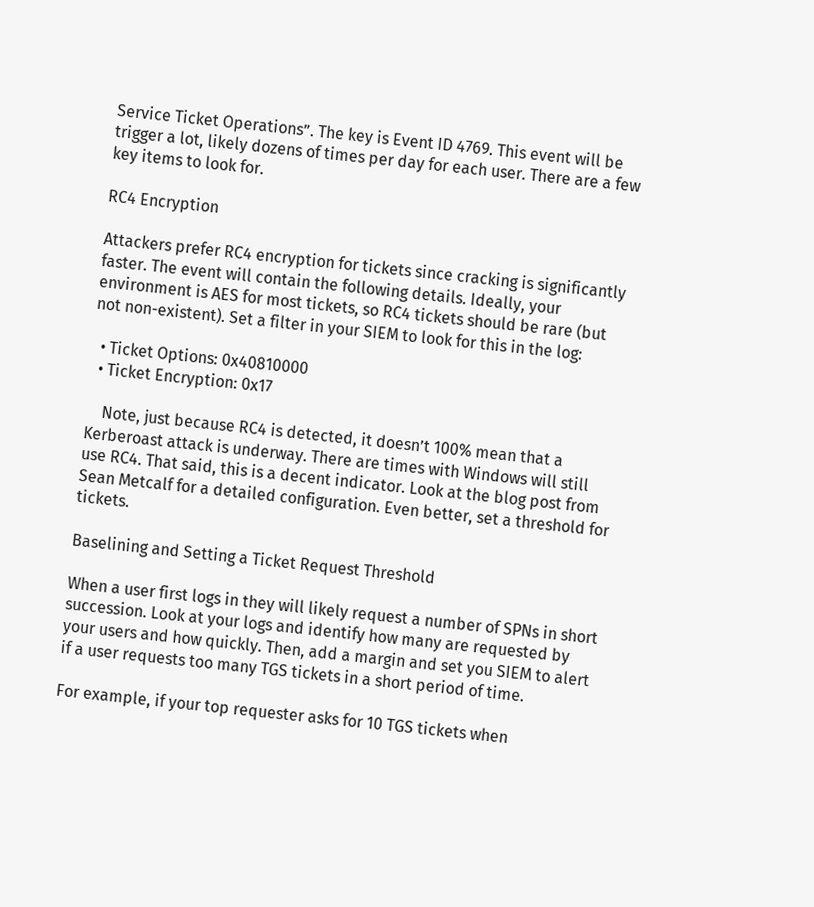Service Ticket Operations”. The key is Event ID 4769. This event will be trigger a lot, likely dozens of times per day for each user. There are a few key items to look for.

RC4 Encryption

Attackers prefer RC4 encryption for tickets since cracking is significantly faster. The event will contain the following details. Ideally, your environment is AES for most tickets, so RC4 tickets should be rare (but not non-existent). Set a filter in your SIEM to look for this in the log:

  • Ticket Options: 0x40810000
  • Ticket Encryption: 0x17

    Note, just because RC4 is detected, it doesn’t 100% mean that a Kerberoast attack is underway. There are times with Windows will still use RC4. That said, this is a decent indicator. Look at the blog post from Sean Metcalf for a detailed configuration. Even better, set a threshold for tickets.

Baselining and Setting a Ticket Request Threshold

When a user first logs in they will likely request a number of SPNs in short succession. Look at your logs and identify how many are requested by your users and how quickly. Then, add a margin and set you SIEM to alert if a user requests too many TGS tickets in a short period of time.

For example, if your top requester asks for 10 TGS tickets when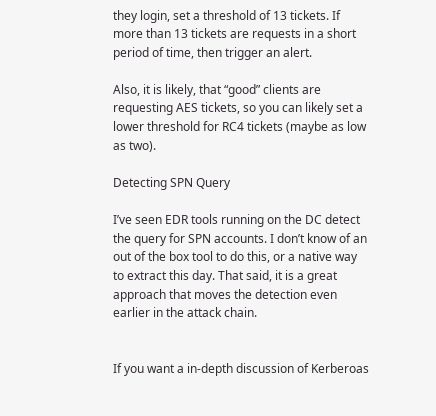they login, set a threshold of 13 tickets. If more than 13 tickets are requests in a short period of time, then trigger an alert.

Also, it is likely, that “good” clients are requesting AES tickets, so you can likely set a lower threshold for RC4 tickets (maybe as low as two).

Detecting SPN Query

I’ve seen EDR tools running on the DC detect the query for SPN accounts. I don’t know of an out of the box tool to do this, or a native way to extract this day. That said, it is a great approach that moves the detection even earlier in the attack chain.


If you want a in-depth discussion of Kerberoas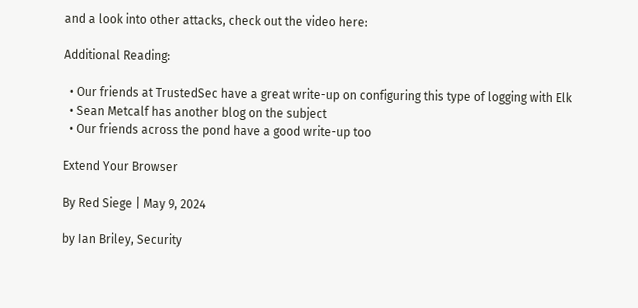and a look into other attacks, check out the video here:

Additional Reading:

  • Our friends at TrustedSec have a great write-up on configuring this type of logging with Elk
  • Sean Metcalf has another blog on the subject
  • Our friends across the pond have a good write-up too

Extend Your Browser

By Red Siege | May 9, 2024

by Ian Briley, Security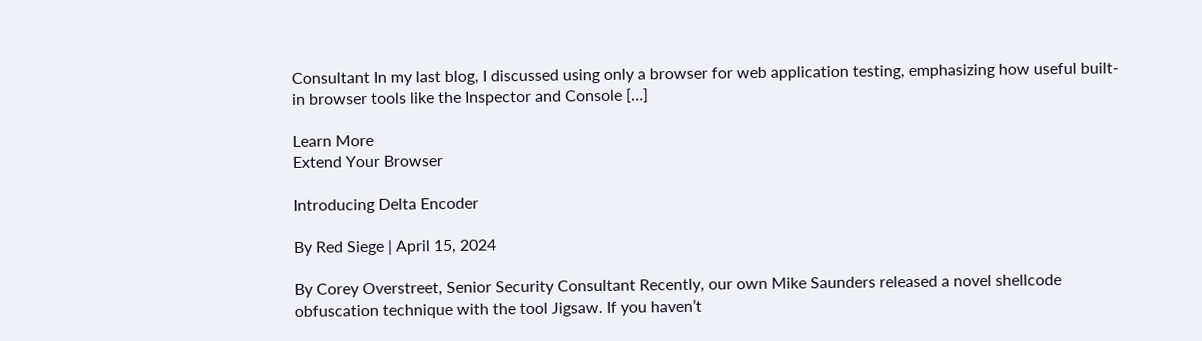Consultant In my last blog, I discussed using only a browser for web application testing, emphasizing how useful built-in browser tools like the Inspector and Console […]

Learn More
Extend Your Browser

Introducing Delta Encoder

By Red Siege | April 15, 2024

By Corey Overstreet, Senior Security Consultant Recently, our own Mike Saunders released a novel shellcode obfuscation technique with the tool Jigsaw. If you haven’t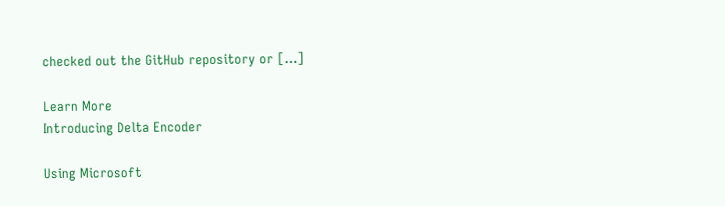checked out the GitHub repository or […]

Learn More
Introducing Delta Encoder

Using Microsoft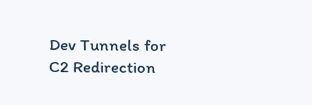Dev Tunnels for C2 Redirection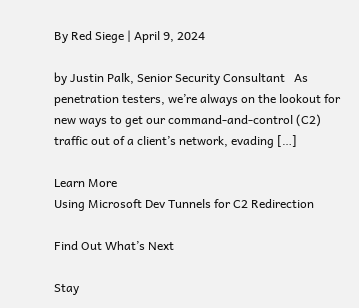By Red Siege | April 9, 2024

by Justin Palk, Senior Security Consultant   As penetration testers, we’re always on the lookout for new ways to get our command-and-control (C2) traffic out of a client’s network, evading […]

Learn More
Using Microsoft Dev Tunnels for C2 Redirection

Find Out What’s Next

Stay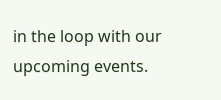in the loop with our upcoming events.